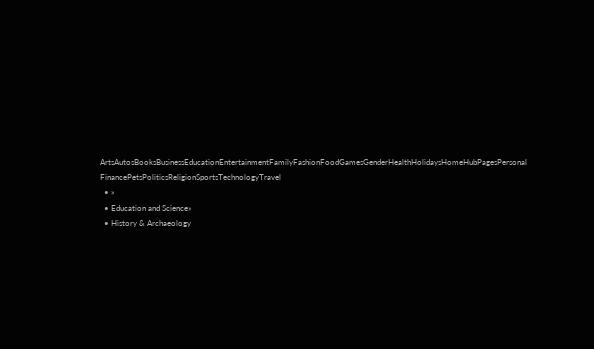ArtsAutosBooksBusinessEducationEntertainmentFamilyFashionFoodGamesGenderHealthHolidaysHomeHubPagesPersonal FinancePetsPoliticsReligionSportsTechnologyTravel
  • »
  • Education and Science»
  • History & Archaeology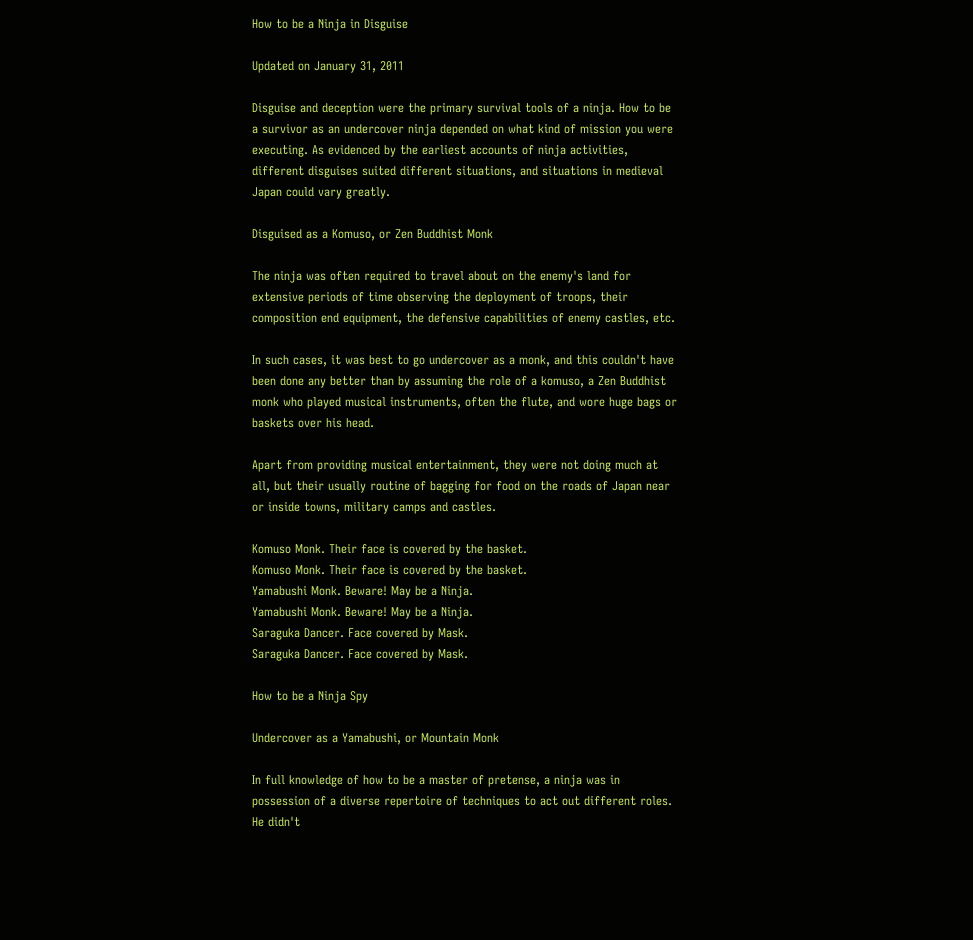How to be a Ninja in Disguise

Updated on January 31, 2011

Disguise and deception were the primary survival tools of a ninja. How to be a survivor as an undercover ninja depended on what kind of mission you were executing. As evidenced by the earliest accounts of ninja activities, different disguises suited different situations, and situations in medieval Japan could vary greatly.

Disguised as a Komuso, or Zen Buddhist Monk

The ninja was often required to travel about on the enemy's land for extensive periods of time observing the deployment of troops, their composition end equipment, the defensive capabilities of enemy castles, etc.

In such cases, it was best to go undercover as a monk, and this couldn't have been done any better than by assuming the role of a komuso, a Zen Buddhist monk who played musical instruments, often the flute, and wore huge bags or baskets over his head.

Apart from providing musical entertainment, they were not doing much at all, but their usually routine of bagging for food on the roads of Japan near or inside towns, military camps and castles.

Komuso Monk. Their face is covered by the basket.
Komuso Monk. Their face is covered by the basket.
Yamabushi Monk. Beware! May be a Ninja.
Yamabushi Monk. Beware! May be a Ninja.
Saraguka Dancer. Face covered by Mask.
Saraguka Dancer. Face covered by Mask.

How to be a Ninja Spy

Undercover as a Yamabushi, or Mountain Monk

In full knowledge of how to be a master of pretense, a ninja was in possession of a diverse repertoire of techniques to act out different roles. He didn't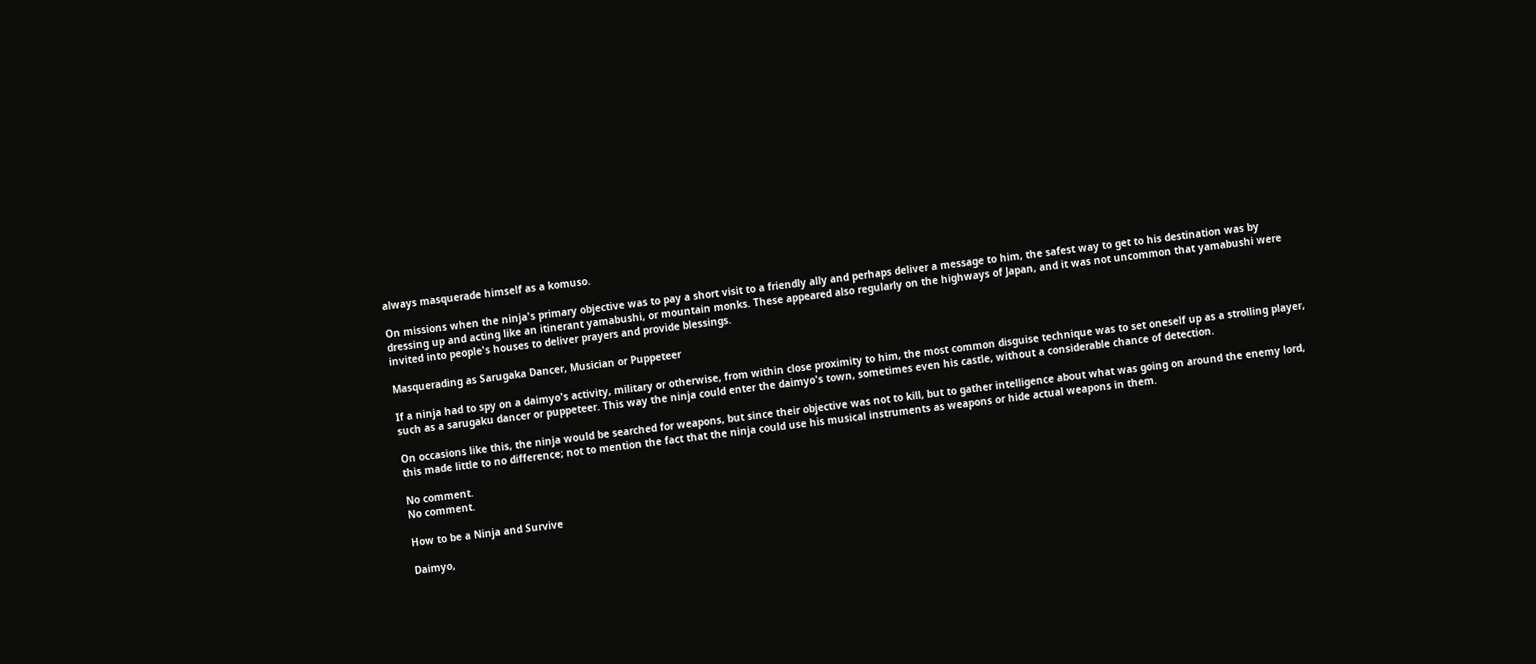always masquerade himself as a komuso.

On missions when the ninja's primary objective was to pay a short visit to a friendly ally and perhaps deliver a message to him, the safest way to get to his destination was by dressing up and acting like an itinerant yamabushi, or mountain monks. These appeared also regularly on the highways of Japan, and it was not uncommon that yamabushi were invited into people's houses to deliver prayers and provide blessings.

Masquerading as Sarugaka Dancer, Musician or Puppeteer

If a ninja had to spy on a daimyo's activity, military or otherwise, from within close proximity to him, the most common disguise technique was to set oneself up as a strolling player, such as a sarugaku dancer or puppeteer. This way the ninja could enter the daimyo's town, sometimes even his castle, without a considerable chance of detection.

On occasions like this, the ninja would be searched for weapons, but since their objective was not to kill, but to gather intelligence about what was going on around the enemy lord, this made little to no difference; not to mention the fact that the ninja could use his musical instruments as weapons or hide actual weapons in them.

No comment.
No comment.

How to be a Ninja and Survive

Daimyo,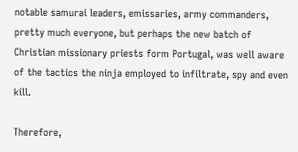notable samurai leaders, emissaries, army commanders, pretty much everyone, but perhaps the new batch of Christian missionary priests form Portugal, was well aware of the tactics the ninja employed to infiltrate, spy and even kill.

Therefore,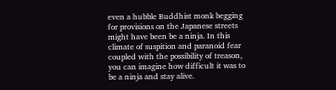even a hubble Buddhist monk begging for provisions on the Japanese streets might have been be a ninja. In this climate of suspition and paranoid fear coupled with the possibility of treason, you can imagine how difficult it was to be a ninja and stay alive.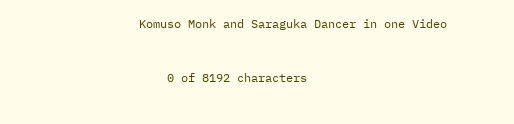Komuso Monk and Saraguka Dancer in one Video


    0 of 8192 characters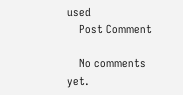used
    Post Comment

    No comments yet.